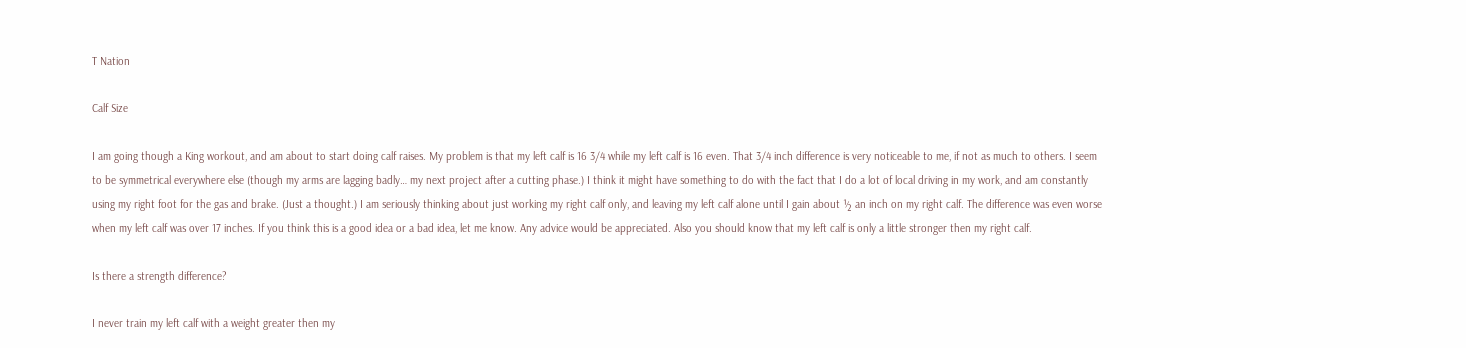T Nation

Calf Size

I am going though a King workout, and am about to start doing calf raises. My problem is that my left calf is 16 3/4 while my left calf is 16 even. That 3/4 inch difference is very noticeable to me, if not as much to others. I seem to be symmetrical everywhere else (though my arms are lagging badly… my next project after a cutting phase.) I think it might have something to do with the fact that I do a lot of local driving in my work, and am constantly using my right foot for the gas and brake. (Just a thought.) I am seriously thinking about just working my right calf only, and leaving my left calf alone until I gain about ½ an inch on my right calf. The difference was even worse when my left calf was over 17 inches. If you think this is a good idea or a bad idea, let me know. Any advice would be appreciated. Also you should know that my left calf is only a little stronger then my right calf.

Is there a strength difference?

I never train my left calf with a weight greater then my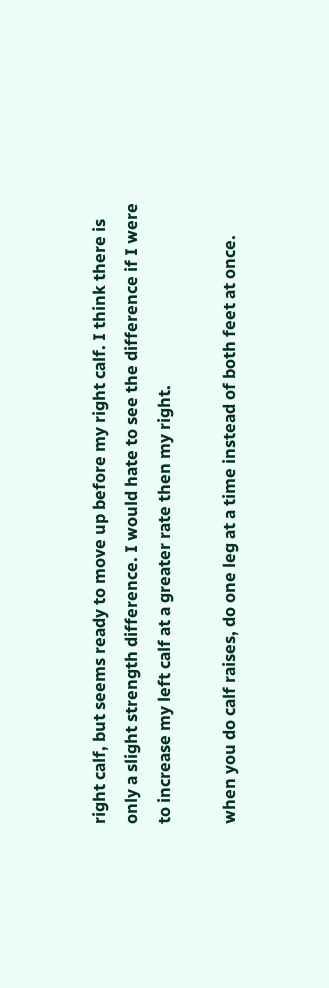right calf, but seems ready to move up before my right calf. I think there is only a slight strength difference. I would hate to see the difference if I were to increase my left calf at a greater rate then my right.

when you do calf raises, do one leg at a time instead of both feet at once.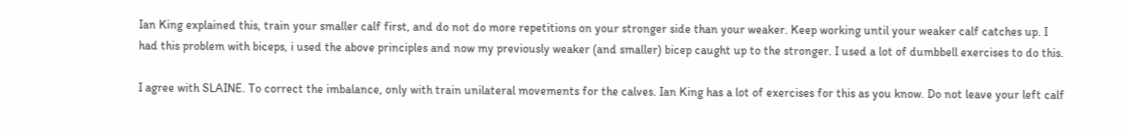Ian King explained this, train your smaller calf first, and do not do more repetitions on your stronger side than your weaker. Keep working until your weaker calf catches up. I had this problem with biceps, i used the above principles and now my previously weaker (and smaller) bicep caught up to the stronger. I used a lot of dumbbell exercises to do this.

I agree with SLAINE. To correct the imbalance, only with train unilateral movements for the calves. Ian King has a lot of exercises for this as you know. Do not leave your left calf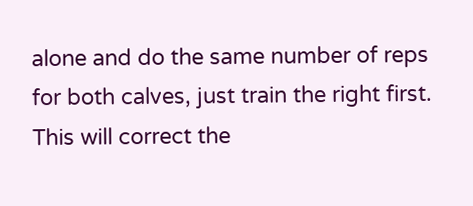alone and do the same number of reps for both calves, just train the right first. This will correct the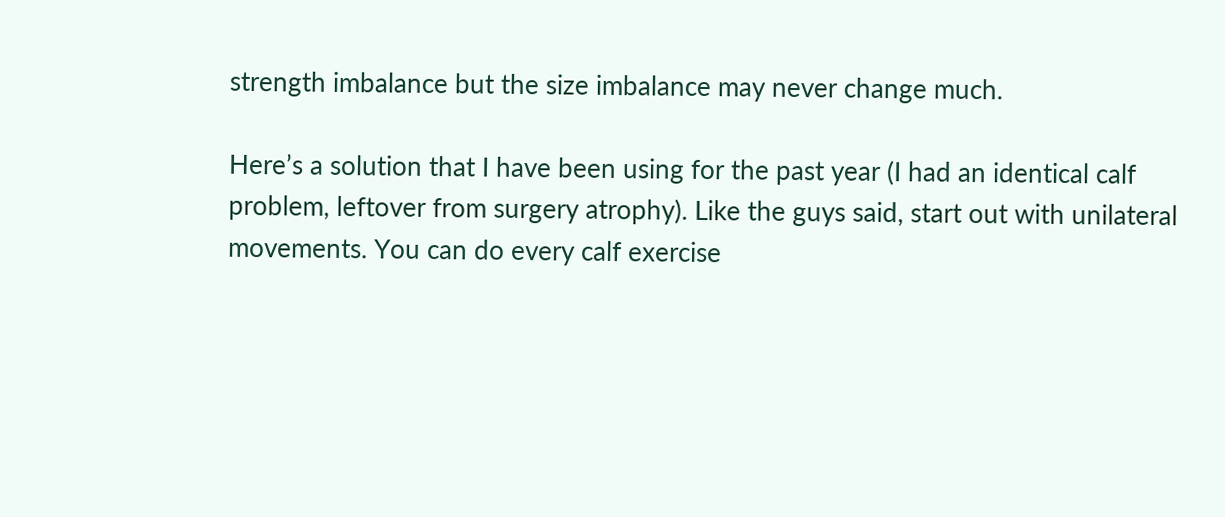strength imbalance but the size imbalance may never change much.

Here’s a solution that I have been using for the past year (I had an identical calf problem, leftover from surgery atrophy). Like the guys said, start out with unilateral movements. You can do every calf exercise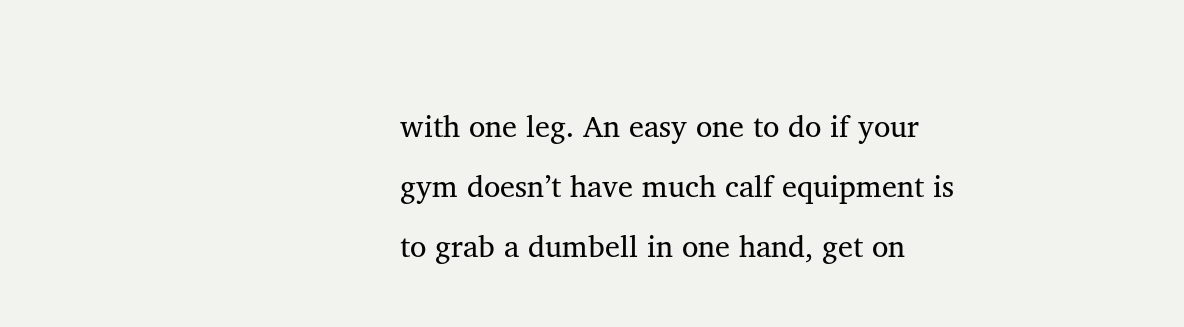with one leg. An easy one to do if your gym doesn’t have much calf equipment is to grab a dumbell in one hand, get on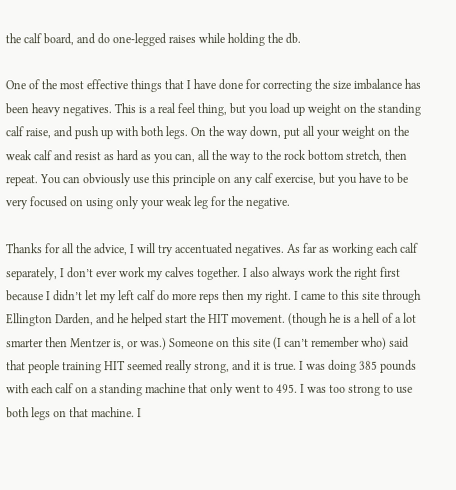the calf board, and do one-legged raises while holding the db.

One of the most effective things that I have done for correcting the size imbalance has been heavy negatives. This is a real feel thing, but you load up weight on the standing calf raise, and push up with both legs. On the way down, put all your weight on the weak calf and resist as hard as you can, all the way to the rock bottom stretch, then repeat. You can obviously use this principle on any calf exercise, but you have to be very focused on using only your weak leg for the negative.

Thanks for all the advice, I will try accentuated negatives. As far as working each calf separately, I don’t ever work my calves together. I also always work the right first because I didn’t let my left calf do more reps then my right. I came to this site through Ellington Darden, and he helped start the HIT movement. (though he is a hell of a lot smarter then Mentzer is, or was.) Someone on this site (I can’t remember who) said that people training HIT seemed really strong, and it is true. I was doing 385 pounds with each calf on a standing machine that only went to 495. I was too strong to use both legs on that machine. I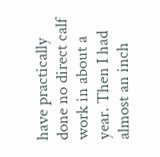have practically done no direct calf work in about a year. Then I had almost an inch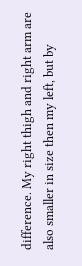difference. My right thigh and right arm are also smaller in size then my left, but by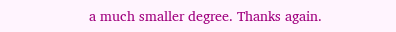a much smaller degree. Thanks again.